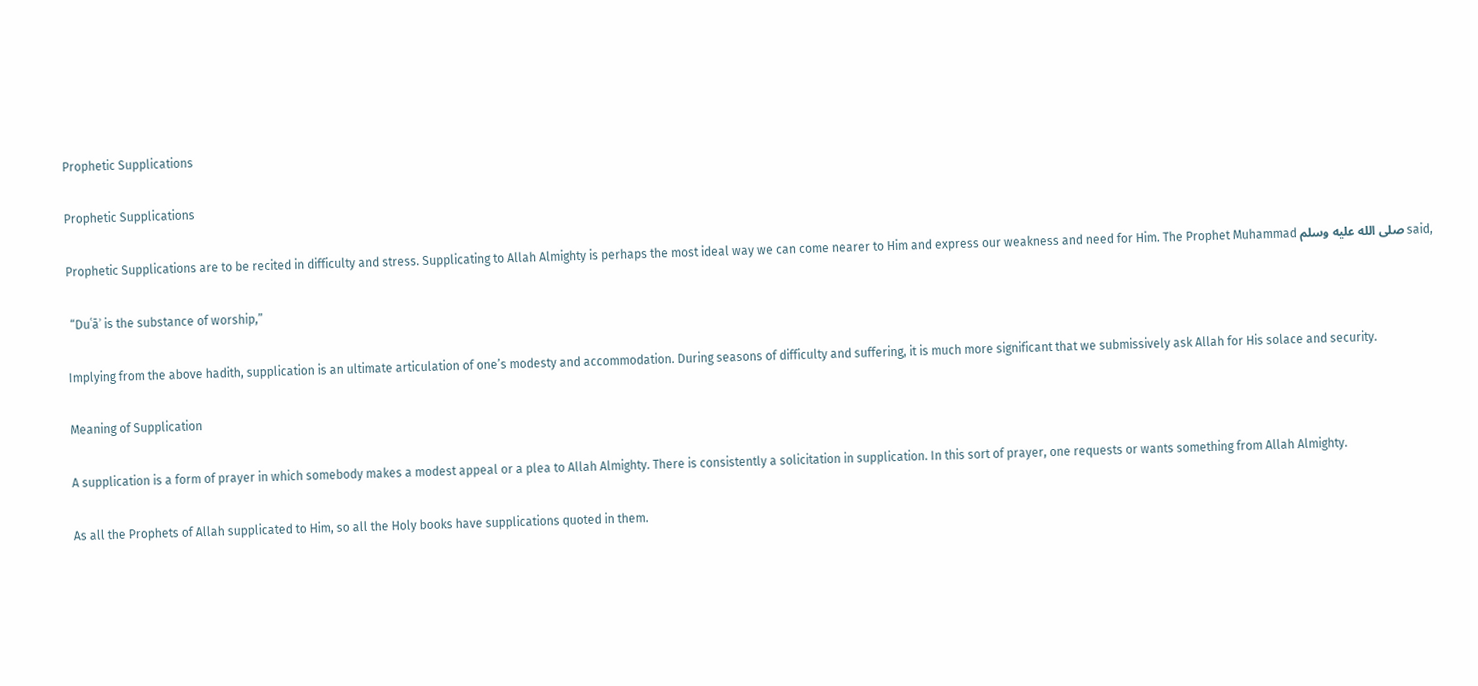Prophetic Supplications

Prophetic Supplications

Prophetic Supplications are to be recited in difficulty and stress. Supplicating to Allah Almighty is perhaps the most ideal way we can come nearer to Him and express our weakness and need for Him. The Prophet Muhammad صلى الله عليه وسلم said,

 “Duʿāʾ is the substance of worship,”

Implying from the above hadith, supplication is an ultimate articulation of one’s modesty and accommodation. During seasons of difficulty and suffering, it is much more significant that we submissively ask Allah for His solace and security.

Meaning of Supplication

A supplication is a form of prayer in which somebody makes a modest appeal or a plea to Allah Almighty. There is consistently a solicitation in supplication. In this sort of prayer, one requests or wants something from Allah Almighty.

As all the Prophets of Allah supplicated to Him, so all the Holy books have supplications quoted in them.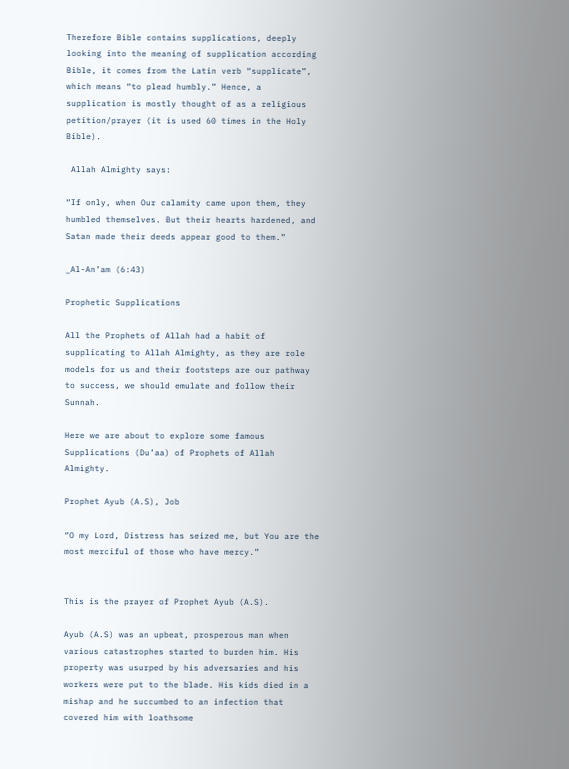Therefore Bible contains supplications, deeply looking into the meaning of supplication according Bible, it comes from the Latin verb “supplicate”, which means “to plead humbly.” Hence, a supplication is mostly thought of as a religious petition/prayer (it is used 60 times in the Holy Bible).

 Allah Almighty says:

“If only, when Our calamity came upon them, they humbled themselves. But their hearts hardened, and Satan made their deeds appear good to them.”

_Al-An’am (6:43)

Prophetic Supplications

All the Prophets of Allah had a habit of supplicating to Allah Almighty, as they are role models for us and their footsteps are our pathway to success, we should emulate and follow their Sunnah.

Here we are about to explore some famous Supplications (Du’aa) of Prophets of Allah Almighty.

Prophet Ayub (A.S), Job

“O my Lord, Distress has seized me, but You are the most merciful of those who have mercy.”


This is the prayer of Prophet Ayub (A.S).

Ayub (A.S) was an upbeat, prosperous man when various catastrophes started to burden him. His property was usurped by his adversaries and his workers were put to the blade. His kids died in a mishap and he succumbed to an infection that covered him with loathsome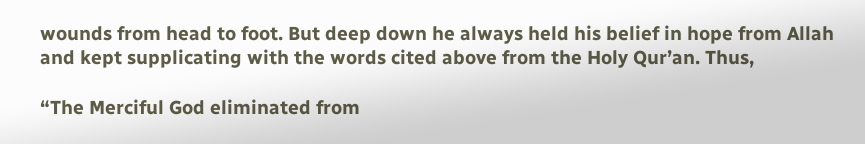wounds from head to foot. But deep down he always held his belief in hope from Allah and kept supplicating with the words cited above from the Holy Qur’an. Thus,

“The Merciful God eliminated from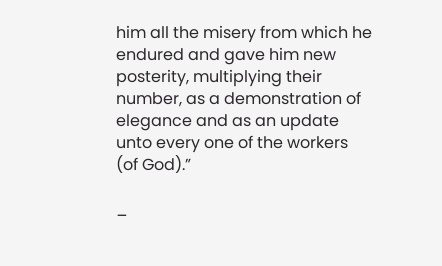him all the misery from which he endured and gave him new posterity, multiplying their number, as a demonstration of elegance and as an update unto every one of the workers (of God).”

_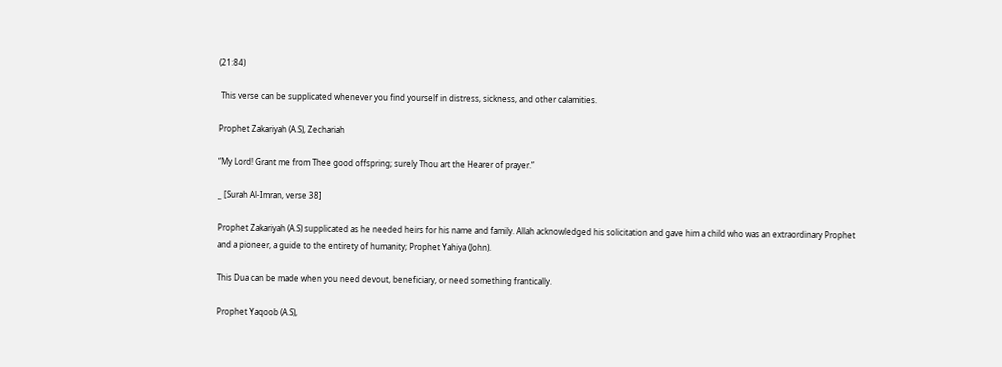(21:84)

 This verse can be supplicated whenever you find yourself in distress, sickness, and other calamities.

Prophet Zakariyah (A.S), Zechariah

“My Lord! Grant me from Thee good offspring; surely Thou art the Hearer of prayer.”

_ [Surah Al-Imran, verse 38]

Prophet Zakariyah (A.S) supplicated as he needed heirs for his name and family. Allah acknowledged his solicitation and gave him a child who was an extraordinary Prophet and a pioneer, a guide to the entirety of humanity; Prophet Yahiya (John).

This Dua can be made when you need devout, beneficiary, or need something frantically.

Prophet Yaqoob (A.S),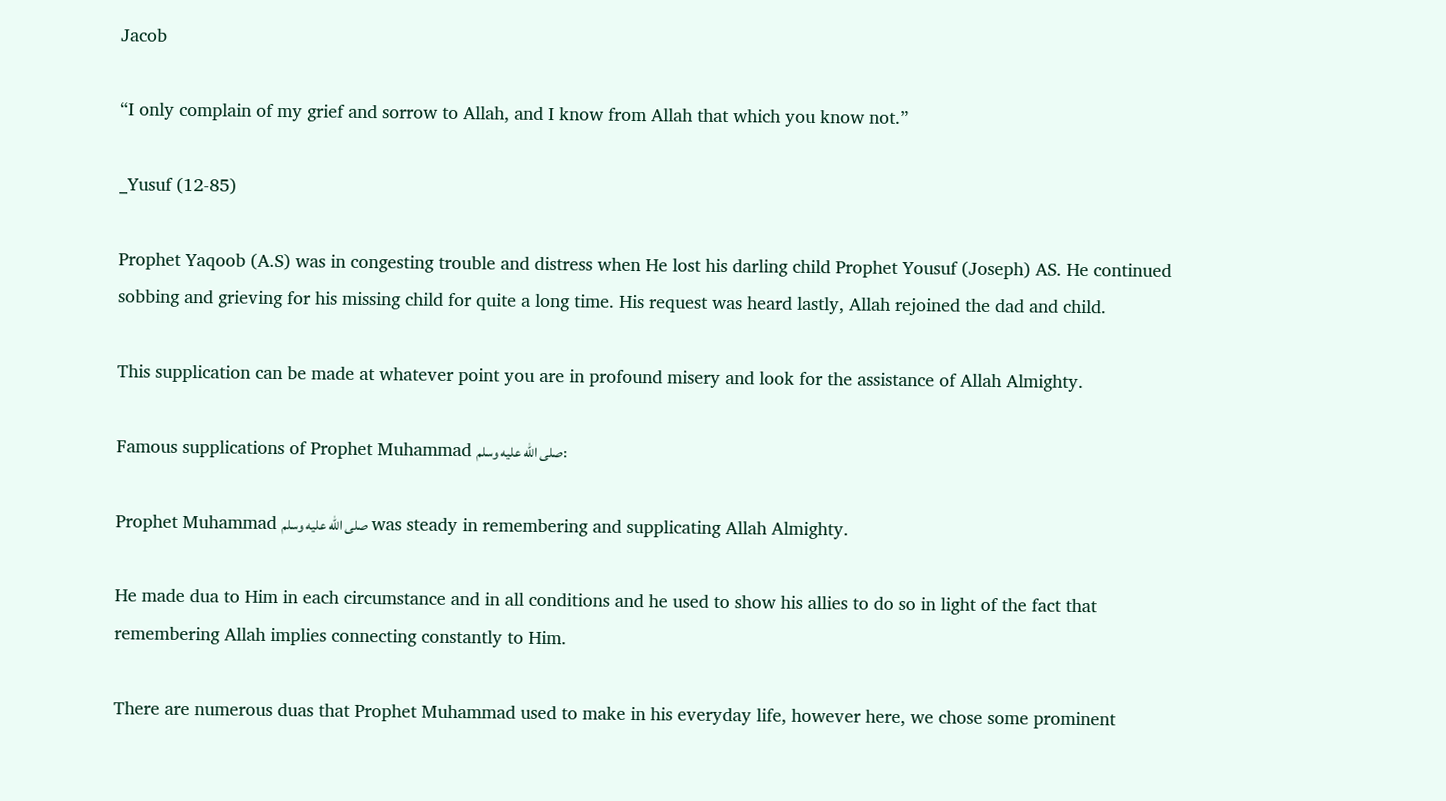Jacob

“I only complain of my grief and sorrow to Allah, and I know from Allah that which you know not.”

_Yusuf (12-85)

Prophet Yaqoob (A.S) was in congesting trouble and distress when He lost his darling child Prophet Yousuf (Joseph) AS. He continued sobbing and grieving for his missing child for quite a long time. His request was heard lastly, Allah rejoined the dad and child.

This supplication can be made at whatever point you are in profound misery and look for the assistance of Allah Almighty.

Famous supplications of Prophet Muhammad صلى الله عليه وسلم:

Prophet Muhammad صلى الله عليه وسلم was steady in remembering and supplicating Allah Almighty.

He made dua to Him in each circumstance and in all conditions and he used to show his allies to do so in light of the fact that remembering Allah implies connecting constantly to Him.

There are numerous duas that Prophet Muhammad used to make in his everyday life, however here, we chose some prominent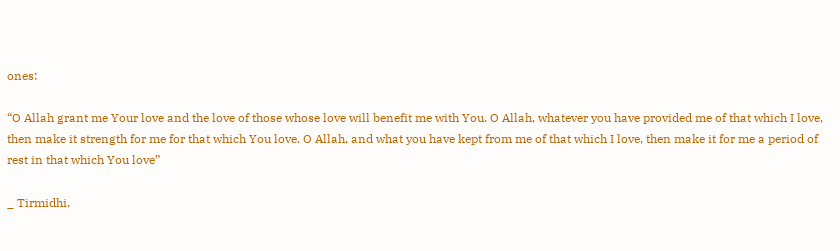ones:

“O Allah grant me Your love and the love of those whose love will benefit me with You. O Allah, whatever you have provided me of that which I love, then make it strength for me for that which You love. O Allah, and what you have kept from me of that which I love, then make it for me a period of rest in that which You love”

_ Tirmidhi.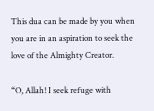This dua can be made by you when you are in an aspiration to seek the love of the Almighty Creator.

“O, Allah! I seek refuge with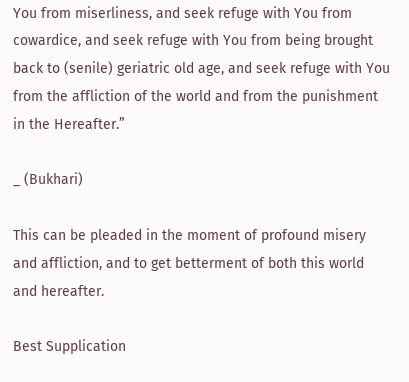You from miserliness, and seek refuge with You from cowardice, and seek refuge with You from being brought back to (senile) geriatric old age, and seek refuge with You from the affliction of the world and from the punishment in the Hereafter.”

_ (Bukhari)

This can be pleaded in the moment of profound misery and affliction, and to get betterment of both this world and hereafter.

Best Supplication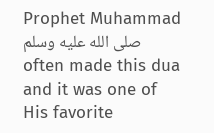Prophet Muhammad صلى الله عليه وسلم often made this dua and it was one of His favorite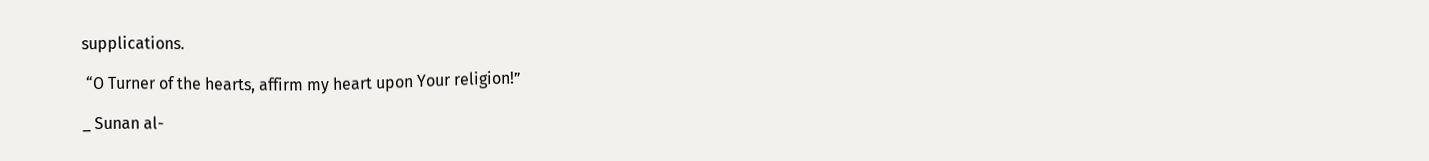supplications.

 “O Turner of the hearts, affirm my heart upon Your religion!”

_ Sunan al-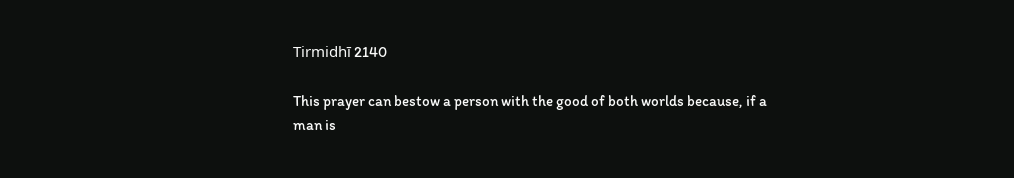Tirmidhī 2140

This prayer can bestow a person with the good of both worlds because, if a man is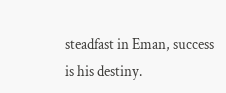steadfast in Eman, success is his destiny.